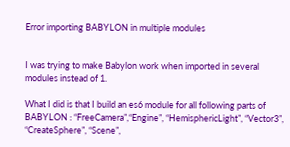Error importing BABYLON in multiple modules


I was trying to make Babylon work when imported in several modules instead of 1.

What I did is that I build an es6 module for all following parts of BABYLON : “FreeCamera”,“Engine”, “HemisphericLight”, “Vector3”, “CreateSphere”, “Scene”,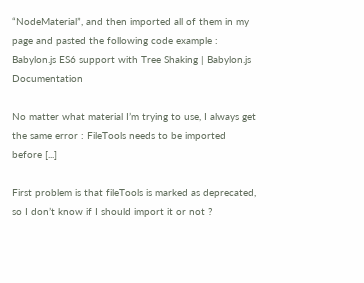“NodeMaterial”, and then imported all of them in my page and pasted the following code example : Babylon.js ES6 support with Tree Shaking | Babylon.js Documentation

No matter what material I’m trying to use, I always get the same error : FileTools needs to be imported before [...]

First problem is that fileTools is marked as deprecated, so I don’t know if I should import it or not ?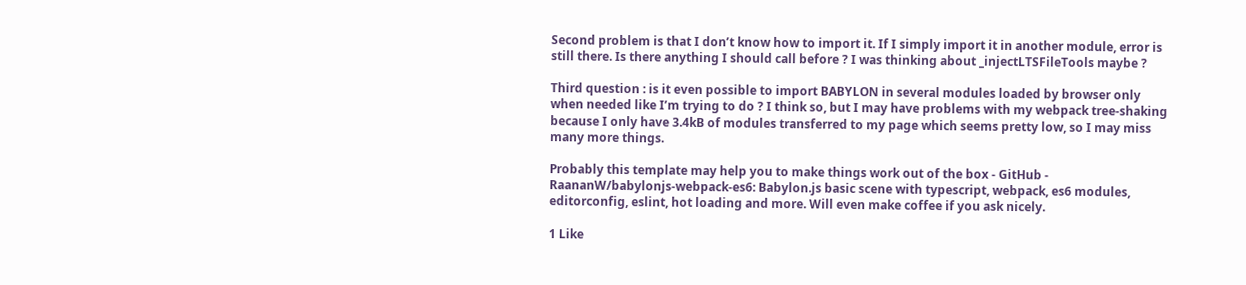Second problem is that I don’t know how to import it. If I simply import it in another module, error is still there. Is there anything I should call before ? I was thinking about _injectLTSFileTools maybe ?

Third question : is it even possible to import BABYLON in several modules loaded by browser only when needed like I’m trying to do ? I think so, but I may have problems with my webpack tree-shaking because I only have 3.4kB of modules transferred to my page which seems pretty low, so I may miss many more things.

Probably this template may help you to make things work out of the box - GitHub - RaananW/babylonjs-webpack-es6: Babylon.js basic scene with typescript, webpack, es6 modules, editorconfig, eslint, hot loading and more. Will even make coffee if you ask nicely.

1 Like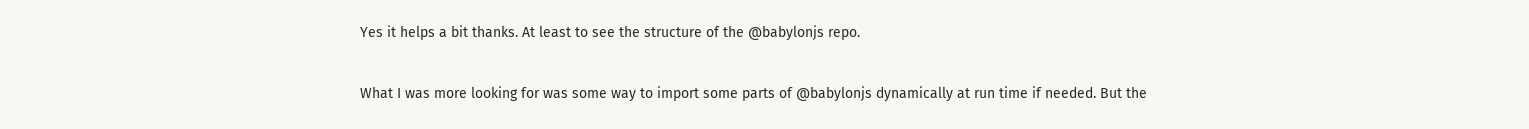Yes it helps a bit thanks. At least to see the structure of the @babylonjs repo.

What I was more looking for was some way to import some parts of @babylonjs dynamically at run time if needed. But the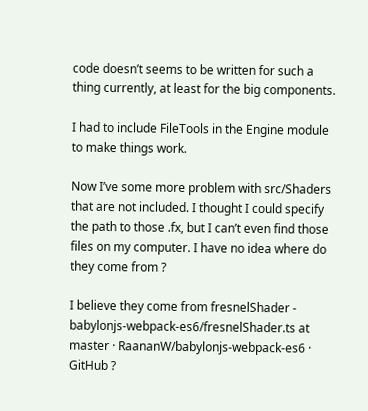code doesn’t seems to be written for such a thing currently, at least for the big components.

I had to include FileTools in the Engine module to make things work.

Now I’ve some more problem with src/Shaders that are not included. I thought I could specify the path to those .fx, but I can’t even find those files on my computer. I have no idea where do they come from ?

I believe they come from fresnelShader - babylonjs-webpack-es6/fresnelShader.ts at master · RaananW/babylonjs-webpack-es6 · GitHub ?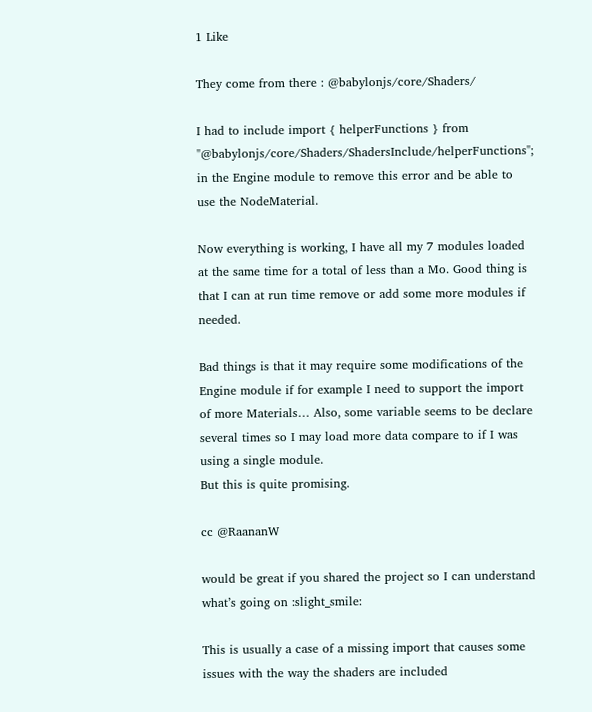1 Like

They come from there : @babylonjs/core/Shaders/

I had to include import { helperFunctions } from "@babylonjs/core/Shaders/ShadersInclude/helperFunctions"; in the Engine module to remove this error and be able to use the NodeMaterial.

Now everything is working, I have all my 7 modules loaded at the same time for a total of less than a Mo. Good thing is that I can at run time remove or add some more modules if needed.

Bad things is that it may require some modifications of the Engine module if for example I need to support the import of more Materials… Also, some variable seems to be declare several times so I may load more data compare to if I was using a single module.
But this is quite promising.

cc @RaananW

would be great if you shared the project so I can understand what’s going on :slight_smile:

This is usually a case of a missing import that causes some issues with the way the shaders are included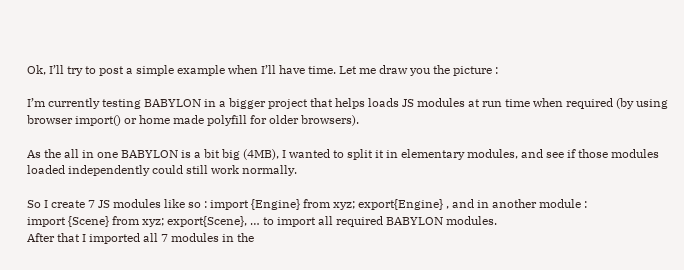Ok, I’ll try to post a simple example when I’ll have time. Let me draw you the picture :

I’m currently testing BABYLON in a bigger project that helps loads JS modules at run time when required (by using browser import() or home made polyfill for older browsers).

As the all in one BABYLON is a bit big (4MB), I wanted to split it in elementary modules, and see if those modules loaded independently could still work normally.

So I create 7 JS modules like so : import {Engine} from xyz; export{Engine} , and in another module :
import {Scene} from xyz; export{Scene}, … to import all required BABYLON modules.
After that I imported all 7 modules in the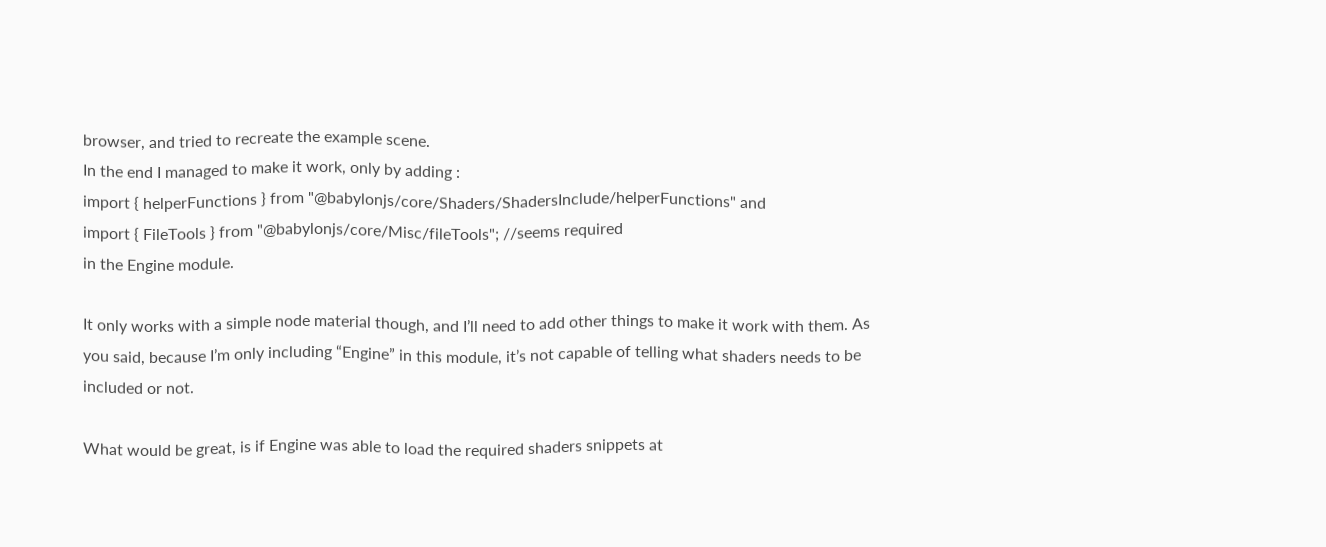browser, and tried to recreate the example scene.
In the end I managed to make it work, only by adding :
import { helperFunctions } from "@babylonjs/core/Shaders/ShadersInclude/helperFunctions" and
import { FileTools } from "@babylonjs/core/Misc/fileTools"; //seems required
in the Engine module.

It only works with a simple node material though, and I’ll need to add other things to make it work with them. As you said, because I’m only including “Engine” in this module, it’s not capable of telling what shaders needs to be included or not.

What would be great, is if Engine was able to load the required shaders snippets at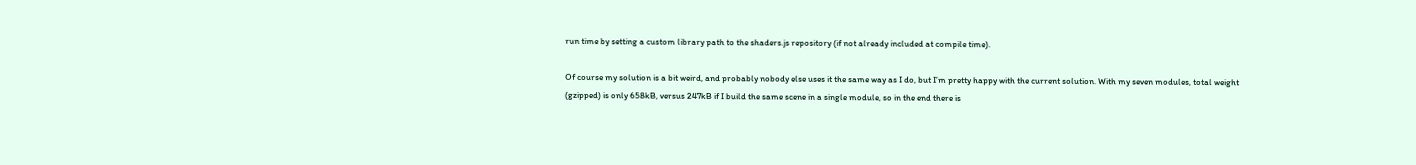run time by setting a custom library path to the shaders.js repository (if not already included at compile time).

Of course my solution is a bit weird, and probably nobody else uses it the same way as I do, but I’m pretty happy with the current solution. With my seven modules, total weight (gzipped) is only 658kB, versus 247kB if I build the same scene in a single module, so in the end there is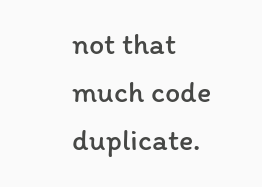not that much code duplicate.